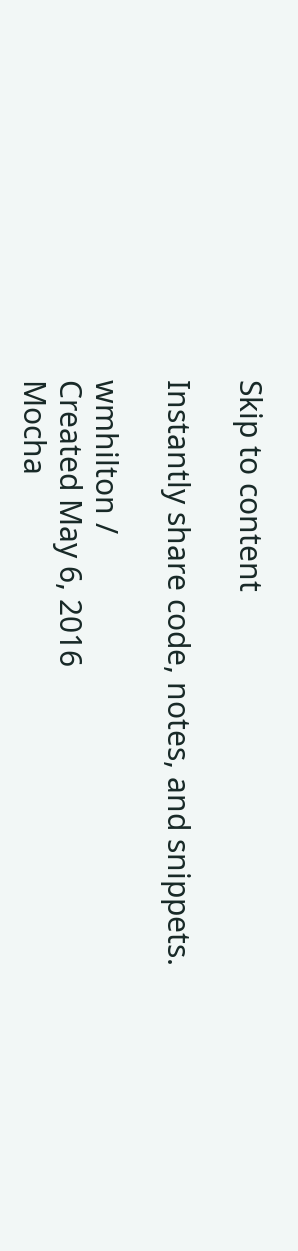Skip to content

Instantly share code, notes, and snippets.

wmhilton /
Created May 6, 2016
Mocha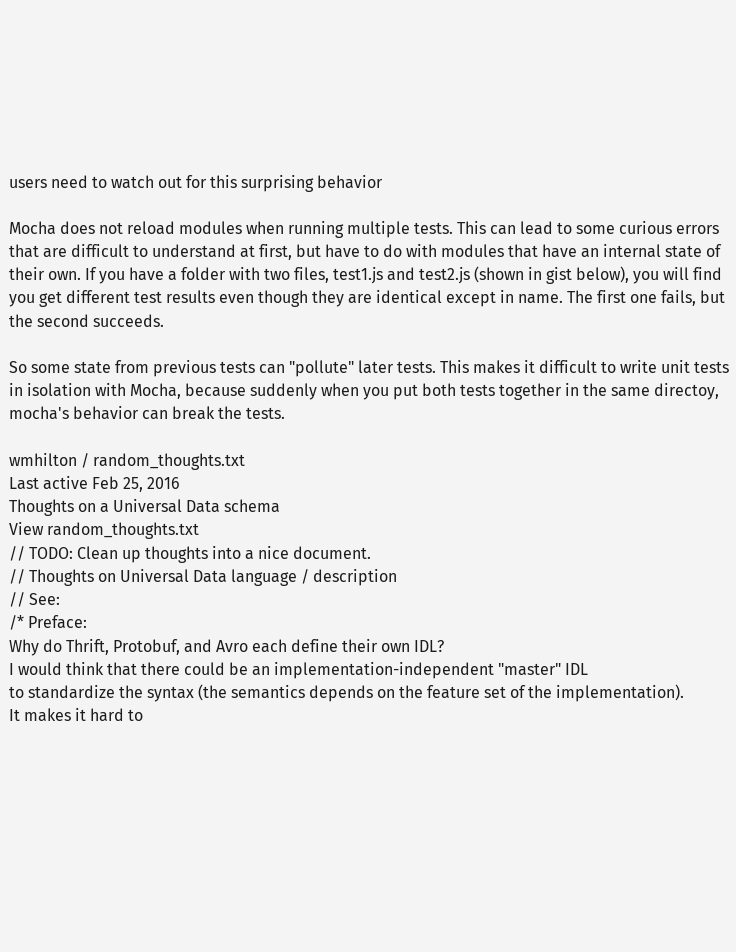users need to watch out for this surprising behavior

Mocha does not reload modules when running multiple tests. This can lead to some curious errors that are difficult to understand at first, but have to do with modules that have an internal state of their own. If you have a folder with two files, test1.js and test2.js (shown in gist below), you will find you get different test results even though they are identical except in name. The first one fails, but the second succeeds.

So some state from previous tests can "pollute" later tests. This makes it difficult to write unit tests in isolation with Mocha, because suddenly when you put both tests together in the same directoy, mocha's behavior can break the tests.

wmhilton / random_thoughts.txt
Last active Feb 25, 2016
Thoughts on a Universal Data schema
View random_thoughts.txt
// TODO: Clean up thoughts into a nice document.
// Thoughts on Universal Data language / description
// See:
/* Preface:
Why do Thrift, Protobuf, and Avro each define their own IDL?
I would think that there could be an implementation-independent "master" IDL
to standardize the syntax (the semantics depends on the feature set of the implementation).
It makes it hard to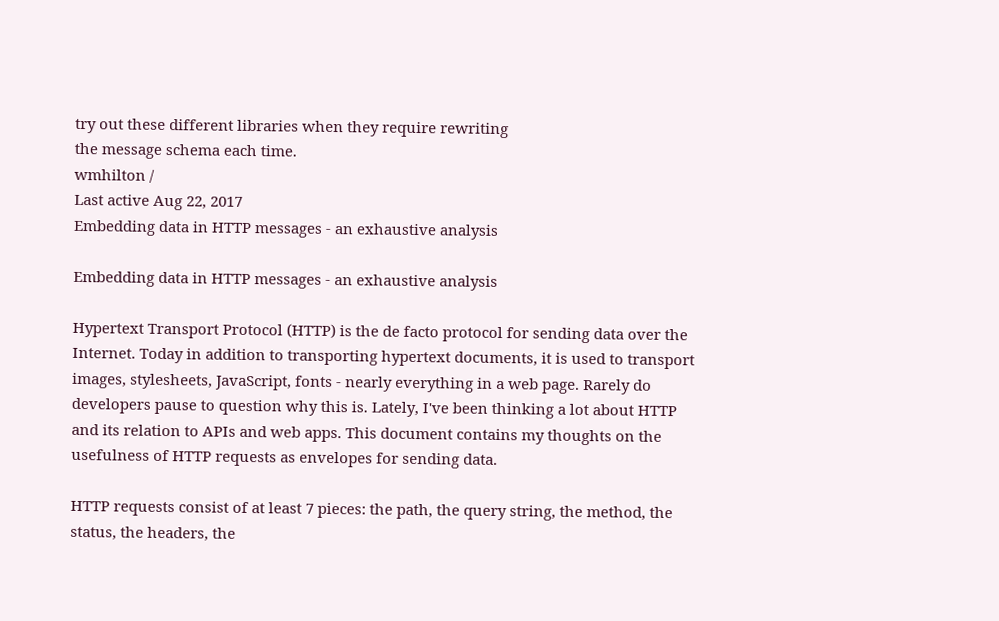try out these different libraries when they require rewriting
the message schema each time.
wmhilton /
Last active Aug 22, 2017
Embedding data in HTTP messages - an exhaustive analysis

Embedding data in HTTP messages - an exhaustive analysis

Hypertext Transport Protocol (HTTP) is the de facto protocol for sending data over the Internet. Today in addition to transporting hypertext documents, it is used to transport images, stylesheets, JavaScript, fonts - nearly everything in a web page. Rarely do developers pause to question why this is. Lately, I've been thinking a lot about HTTP and its relation to APIs and web apps. This document contains my thoughts on the usefulness of HTTP requests as envelopes for sending data.

HTTP requests consist of at least 7 pieces: the path, the query string, the method, the status, the headers, the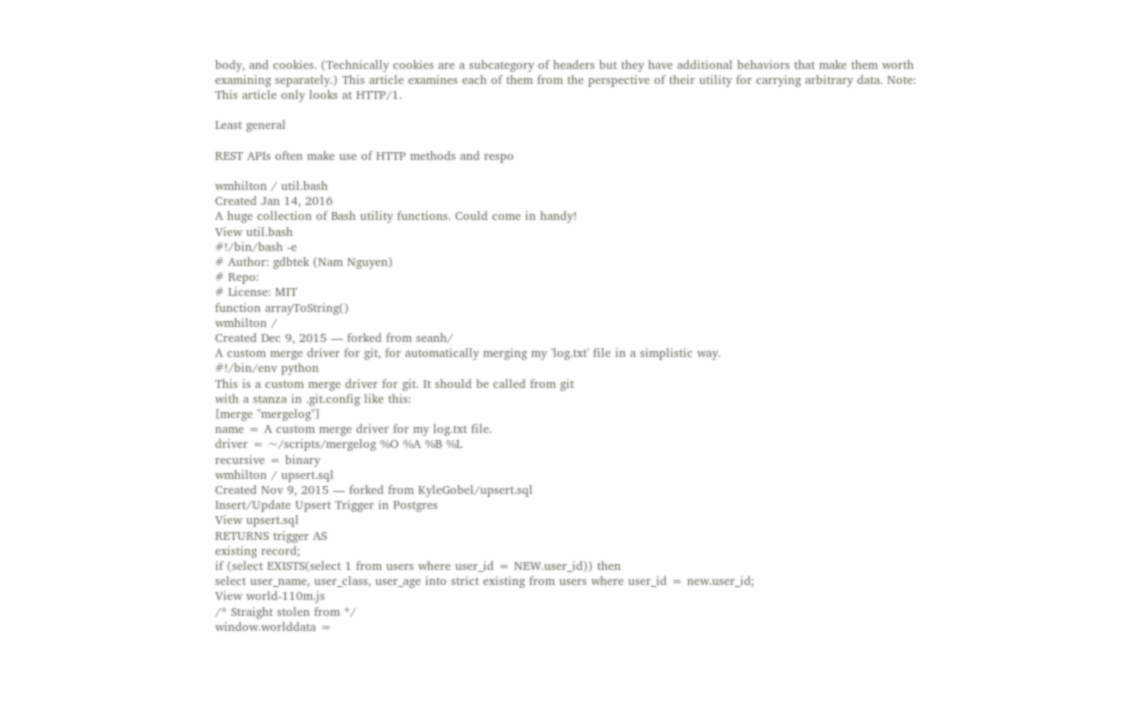body, and cookies. (Technically cookies are a subcategory of headers but they have additional behaviors that make them worth examining separately.) This article examines each of them from the perspective of their utility for carrying arbitrary data. Note: This article only looks at HTTP/1.

Least general

REST APIs often make use of HTTP methods and respo

wmhilton / util.bash
Created Jan 14, 2016
A huge collection of Bash utility functions. Could come in handy!
View util.bash
#!/bin/bash -e
# Author: gdbtek (Nam Nguyen)
# Repo:
# License: MIT
function arrayToString()
wmhilton /
Created Dec 9, 2015 — forked from seanh/
A custom merge driver for git, for automatically merging my 'log.txt' file in a simplistic way.
#!/bin/env python
This is a custom merge driver for git. It should be called from git
with a stanza in .git.config like this:
[merge "mergelog"]
name = A custom merge driver for my log.txt file.
driver = ~/scripts/mergelog %O %A %B %L
recursive = binary
wmhilton / upsert.sql
Created Nov 9, 2015 — forked from KyleGobel/upsert.sql
Insert/Update Upsert Trigger in Postgres
View upsert.sql
RETURNS trigger AS
existing record;
if (select EXISTS(select 1 from users where user_id = NEW.user_id)) then
select user_name, user_class, user_age into strict existing from users where user_id = new.user_id;
View world-110m.js
/* Straight stolen from */
window.worlddata =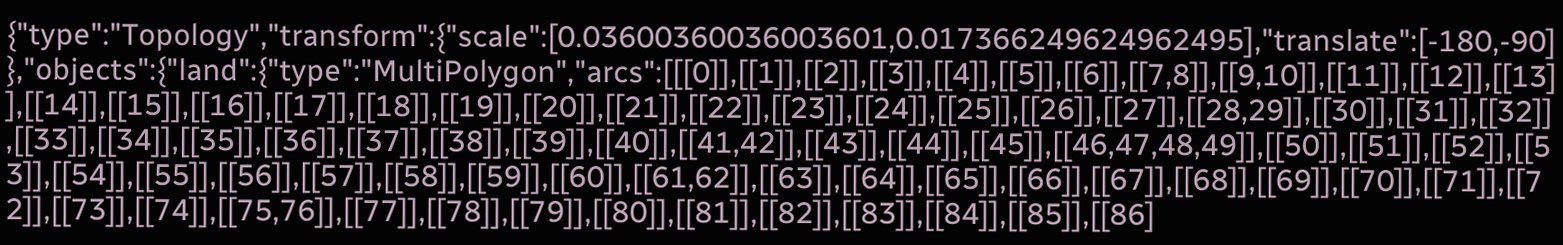{"type":"Topology","transform":{"scale":[0.03600360036003601,0.017366249624962495],"translate":[-180,-90]},"objects":{"land":{"type":"MultiPolygon","arcs":[[[0]],[[1]],[[2]],[[3]],[[4]],[[5]],[[6]],[[7,8]],[[9,10]],[[11]],[[12]],[[13]],[[14]],[[15]],[[16]],[[17]],[[18]],[[19]],[[20]],[[21]],[[22]],[[23]],[[24]],[[25]],[[26]],[[27]],[[28,29]],[[30]],[[31]],[[32]],[[33]],[[34]],[[35]],[[36]],[[37]],[[38]],[[39]],[[40]],[[41,42]],[[43]],[[44]],[[45]],[[46,47,48,49]],[[50]],[[51]],[[52]],[[53]],[[54]],[[55]],[[56]],[[57]],[[58]],[[59]],[[60]],[[61,62]],[[63]],[[64]],[[65]],[[66]],[[67]],[[68]],[[69]],[[70]],[[71]],[[72]],[[73]],[[74]],[[75,76]],[[77]],[[78]],[[79]],[[80]],[[81]],[[82]],[[83]],[[84]],[[85]],[[86]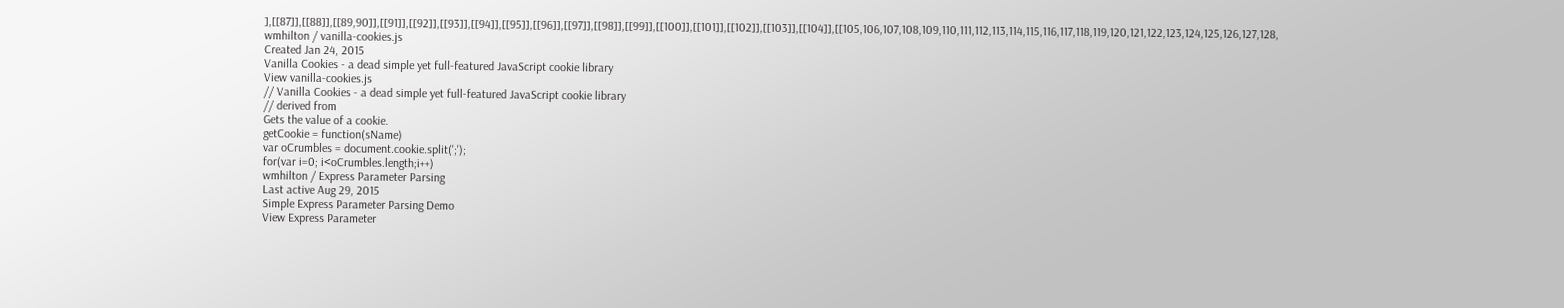],[[87]],[[88]],[[89,90]],[[91]],[[92]],[[93]],[[94]],[[95]],[[96]],[[97]],[[98]],[[99]],[[100]],[[101]],[[102]],[[103]],[[104]],[[105,106,107,108,109,110,111,112,113,114,115,116,117,118,119,120,121,122,123,124,125,126,127,128,
wmhilton / vanilla-cookies.js
Created Jan 24, 2015
Vanilla Cookies - a dead simple yet full-featured JavaScript cookie library
View vanilla-cookies.js
// Vanilla Cookies - a dead simple yet full-featured JavaScript cookie library
// derived from
Gets the value of a cookie.
getCookie = function(sName)
var oCrumbles = document.cookie.split(';');
for(var i=0; i<oCrumbles.length;i++)
wmhilton / Express Parameter Parsing
Last active Aug 29, 2015
Simple Express Parameter Parsing Demo
View Express Parameter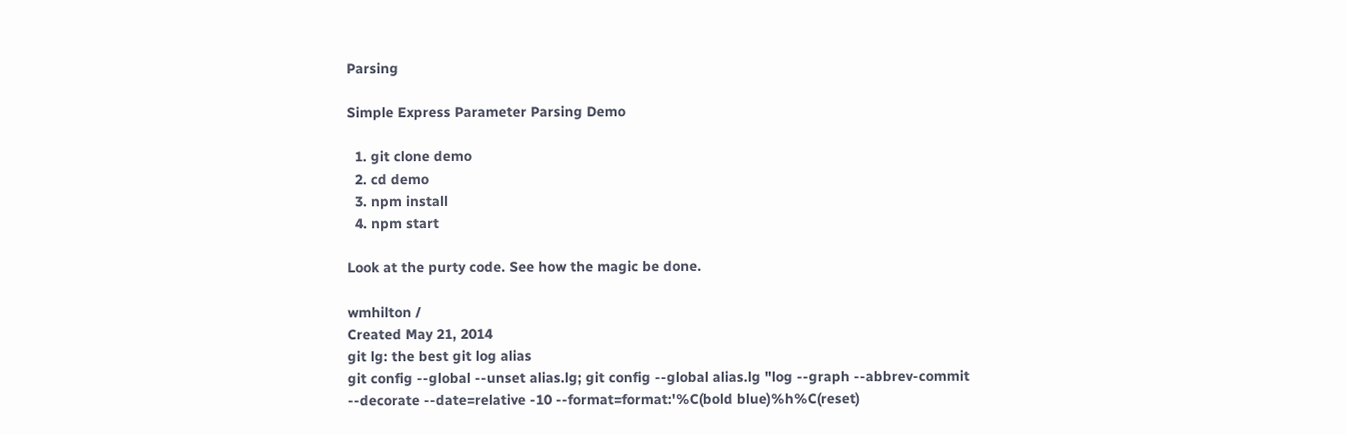Parsing

Simple Express Parameter Parsing Demo

  1. git clone demo
  2. cd demo
  3. npm install
  4. npm start

Look at the purty code. See how the magic be done.

wmhilton /
Created May 21, 2014
git lg: the best git log alias
git config --global --unset alias.lg; git config --global alias.lg "log --graph --abbrev-commit --decorate --date=relative -10 --format=format:'%C(bold blue)%h%C(reset)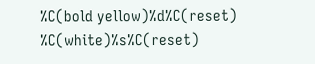%C(bold yellow)%d%C(reset) %C(white)%s%C(reset)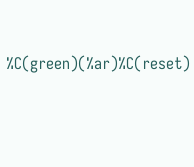%C(green)(%ar)%C(reset)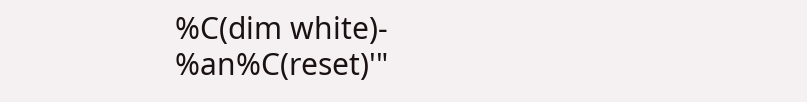%C(dim white)- %an%C(reset)'"